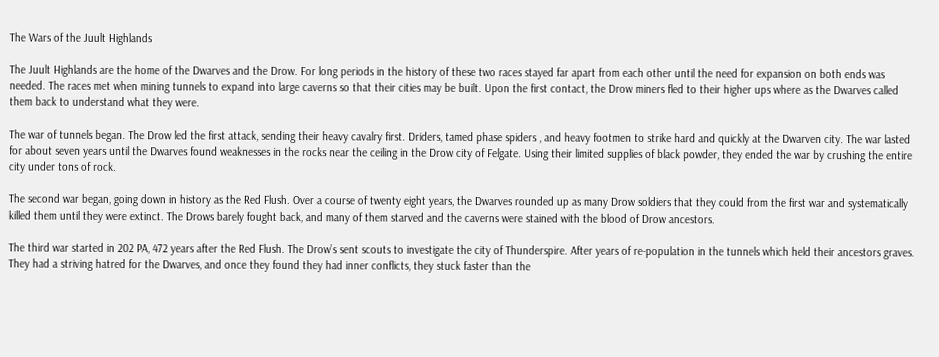The Wars of the Juult Highlands

The Juult Highlands are the home of the Dwarves and the Drow. For long periods in the history of these two races stayed far apart from each other until the need for expansion on both ends was needed. The races met when mining tunnels to expand into large caverns so that their cities may be built. Upon the first contact, the Drow miners fled to their higher ups where as the Dwarves called them back to understand what they were.

The war of tunnels began. The Drow led the first attack, sending their heavy cavalry first. Driders, tamed phase spiders , and heavy footmen to strike hard and quickly at the Dwarven city. The war lasted for about seven years until the Dwarves found weaknesses in the rocks near the ceiling in the Drow city of Felgate. Using their limited supplies of black powder, they ended the war by crushing the entire city under tons of rock.

The second war began, going down in history as the Red Flush. Over a course of twenty eight years, the Dwarves rounded up as many Drow soldiers that they could from the first war and systematically killed them until they were extinct. The Drows barely fought back, and many of them starved and the caverns were stained with the blood of Drow ancestors.

The third war started in 202 PA, 472 years after the Red Flush. The Drow’s sent scouts to investigate the city of Thunderspire. After years of re-population in the tunnels which held their ancestors graves. They had a striving hatred for the Dwarves, and once they found they had inner conflicts, they stuck faster than the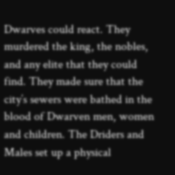Dwarves could react. They murdered the king, the nobles, and any elite that they could find. They made sure that the city’s sewers were bathed in the blood of Dwarven men, women and children. The Driders and Males set up a physical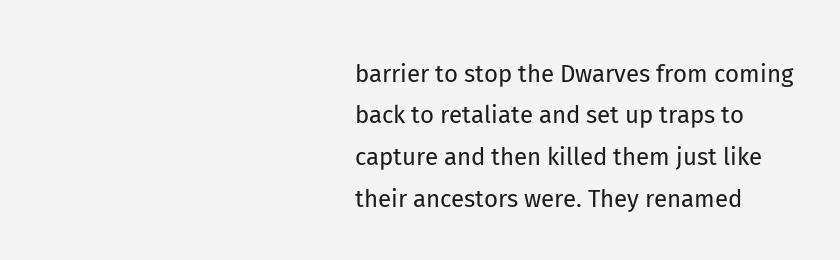barrier to stop the Dwarves from coming back to retaliate and set up traps to capture and then killed them just like their ancestors were. They renamed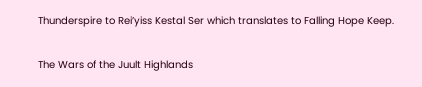Thunderspire to Rei’yiss Kestal Ser which translates to Falling Hope Keep.

The Wars of the Juult Highlands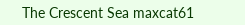The Crescent Sea maxcat61